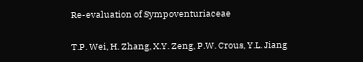Re-evaluation of Sympoventuriaceae

T.P. Wei, H. Zhang, X.Y. Zeng, P.W. Crous, Y.L. Jiang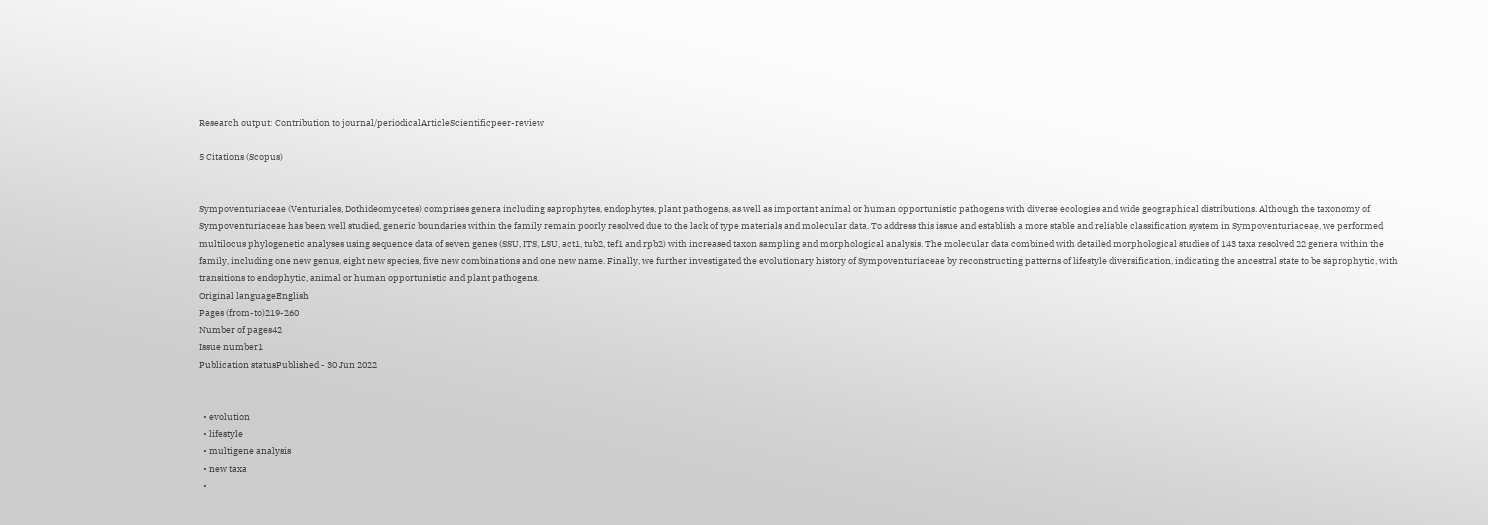Research output: Contribution to journal/periodicalArticleScientificpeer-review

5 Citations (Scopus)


Sympoventuriaceae (Venturiales, Dothideomycetes) comprises genera including saprophytes, endophytes, plant pathogens, as well as important animal or human opportunistic pathogens with diverse ecologies and wide geographical distributions. Although the taxonomy of Sympoventuriaceae has been well studied, generic boundaries within the family remain poorly resolved due to the lack of type materials and molecular data. To address this issue and establish a more stable and reliable classification system in Sympoventuriaceae, we performed multilocus phylogenetic analyses using sequence data of seven genes (SSU, ITS, LSU, act1, tub2, tef1 and rpb2) with increased taxon sampling and morphological analysis. The molecular data combined with detailed morphological studies of 143 taxa resolved 22 genera within the family, including one new genus, eight new species, five new combinations and one new name. Finally, we further investigated the evolutionary history of Sympoventuriaceae by reconstructing patterns of lifestyle diversification, indicating the ancestral state to be saprophytic, with transitions to endophytic, animal or human opportunistic and plant pathogens.
Original languageEnglish
Pages (from-to)219-260
Number of pages42
Issue number1
Publication statusPublished - 30 Jun 2022


  • evolution
  • lifestyle
  • multigene analysis
  • new taxa
  •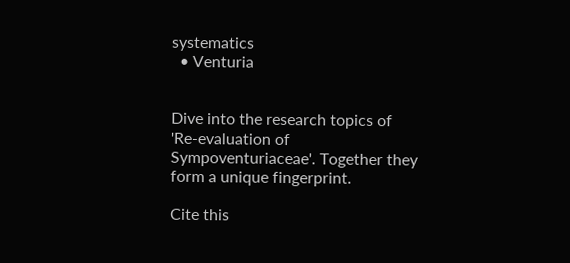systematics
  • Venturia


Dive into the research topics of 'Re-evaluation of Sympoventuriaceae'. Together they form a unique fingerprint.

Cite this